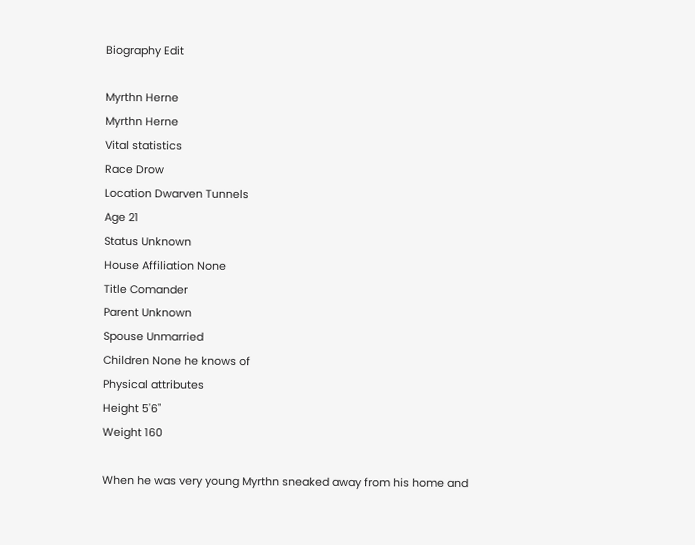Biography Edit

Myrthn Herne
Myrthn Herne
Vital statistics
Race Drow
Location Dwarven Tunnels
Age 21
Status Unknown
House Affiliation None
Title Comander
Parent Unknown
Spouse Unmarried
Children None he knows of
Physical attributes
Height 5'6"
Weight 160

When he was very young Myrthn sneaked away from his home and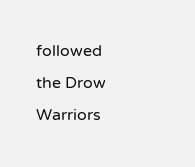followed the Drow Warriors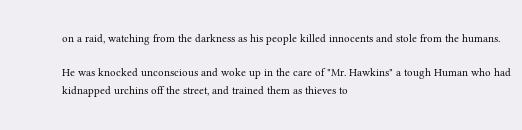on a raid, watching from the darkness as his people killed innocents and stole from the humans.

He was knocked unconscious and woke up in the care of "Mr. Hawkins" a tough Human who had kidnapped urchins off the street, and trained them as thieves to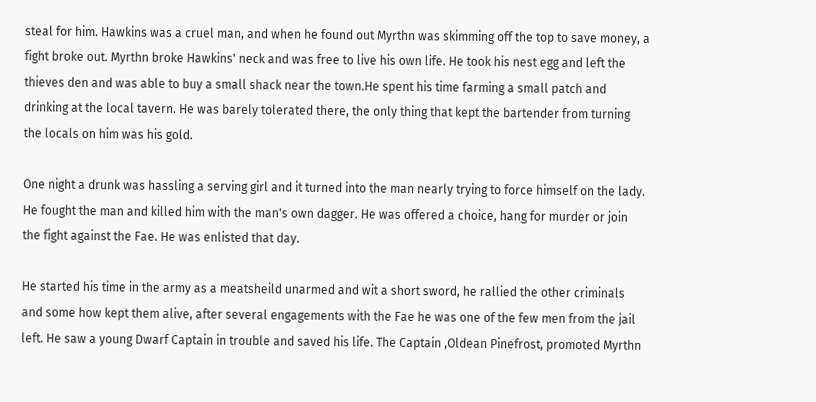steal for him. Hawkins was a cruel man, and when he found out Myrthn was skimming off the top to save money, a fight broke out. Myrthn broke Hawkins' neck and was free to live his own life. He took his nest egg and left the thieves den and was able to buy a small shack near the town.He spent his time farming a small patch and drinking at the local tavern. He was barely tolerated there, the only thing that kept the bartender from turning the locals on him was his gold.

One night a drunk was hassling a serving girl and it turned into the man nearly trying to force himself on the lady. He fought the man and killed him with the man's own dagger. He was offered a choice, hang for murder or join the fight against the Fae. He was enlisted that day.

He started his time in the army as a meatsheild unarmed and wit a short sword, he rallied the other criminals and some how kept them alive, after several engagements with the Fae he was one of the few men from the jail left. He saw a young Dwarf Captain in trouble and saved his life. The Captain ,Oldean Pinefrost, promoted Myrthn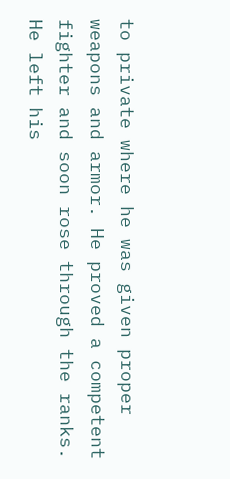to private where he was given proper weapons and armor. He proved a competent fighter and soon rose through the ranks. He left his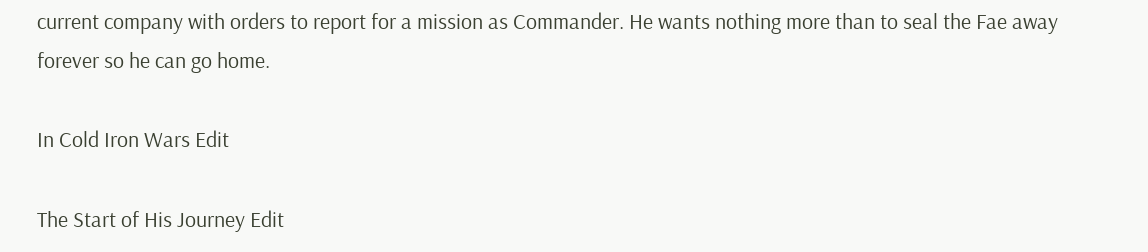current company with orders to report for a mission as Commander. He wants nothing more than to seal the Fae away forever so he can go home.

In Cold Iron Wars Edit

The Start of His Journey Edit